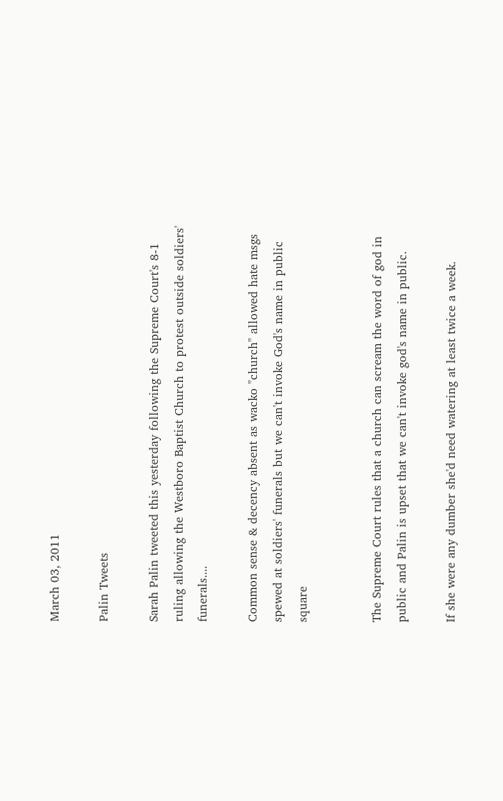March 03, 2011

Palin Tweets

Sarah Palin tweeted this yesterday following the Supreme Court's 8-1 ruling allowing the Westboro Baptist Church to protest outside soldiers' funerals....

Common sense & decency absent as wacko "church" allowed hate msgs spewed at soldiers' funerals but we can't invoke God's name in public square


The Supreme Court rules that a church can scream the word of god in public and Palin is upset that we can't invoke god's name in public.

If she were any dumber she'd need watering at least twice a week.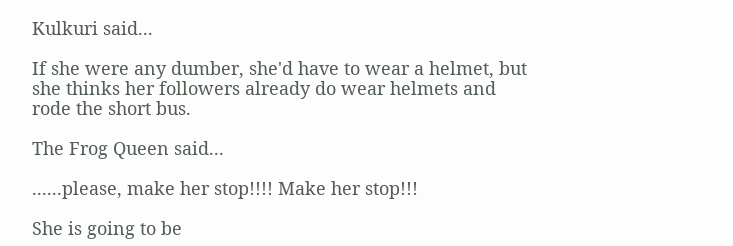Kulkuri said...

If she were any dumber, she'd have to wear a helmet, but she thinks her followers already do wear helmets and rode the short bus.

The Frog Queen said...

......please, make her stop!!!! Make her stop!!!

She is going to be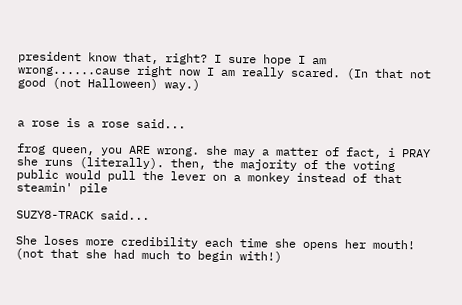president know that, right? I sure hope I am wrong......cause right now I am really scared. (In that not good (not Halloween) way.)


a rose is a rose said...

frog queen, you ARE wrong. she may a matter of fact, i PRAY she runs (literally). then, the majority of the voting public would pull the lever on a monkey instead of that steamin' pile

SUZY8-TRACK said...

She loses more credibility each time she opens her mouth! (not that she had much to begin with!)